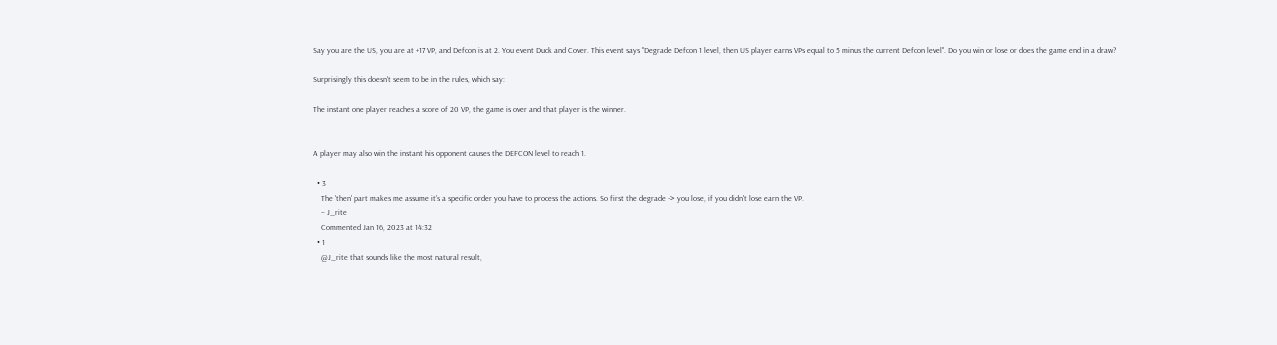Say you are the US, you are at +17 VP, and Defcon is at 2. You event Duck and Cover. This event says "Degrade Defcon 1 level, then US player earns VPs equal to 5 minus the current Defcon level". Do you win or lose or does the game end in a draw?

Surprisingly this doesn't seem to be in the rules, which say:

The instant one player reaches a score of 20 VP, the game is over and that player is the winner.


A player may also win the instant his opponent causes the DEFCON level to reach 1.

  • 3
    The 'then' part makes me assume it's a specific order you have to process the actions. So first the degrade -> you lose, if you didn't lose earn the VP.
    – J_rite
    Commented Jan 16, 2023 at 14:32
  • 1
    @J_rite that sounds like the most natural result,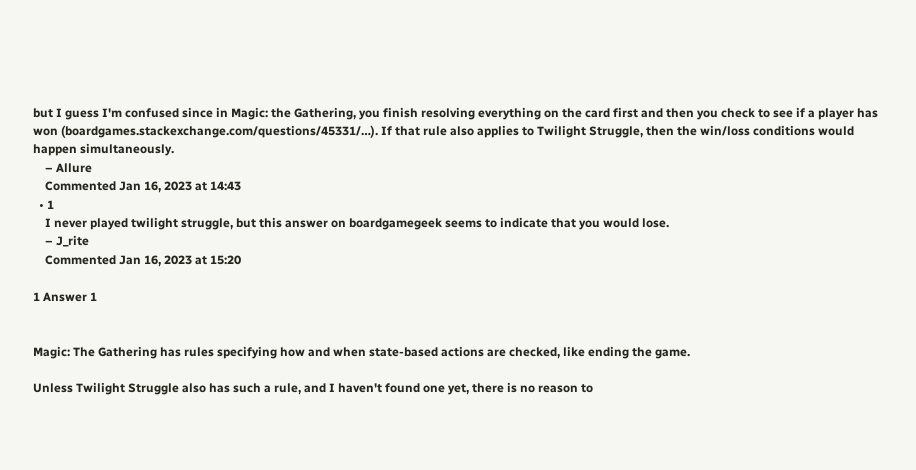but I guess I'm confused since in Magic: the Gathering, you finish resolving everything on the card first and then you check to see if a player has won (boardgames.stackexchange.com/questions/45331/…). If that rule also applies to Twilight Struggle, then the win/loss conditions would happen simultaneously.
    – Allure
    Commented Jan 16, 2023 at 14:43
  • 1
    I never played twilight struggle, but this answer on boardgamegeek seems to indicate that you would lose.
    – J_rite
    Commented Jan 16, 2023 at 15:20

1 Answer 1


Magic: The Gathering has rules specifying how and when state-based actions are checked, like ending the game.

Unless Twilight Struggle also has such a rule, and I haven't found one yet, there is no reason to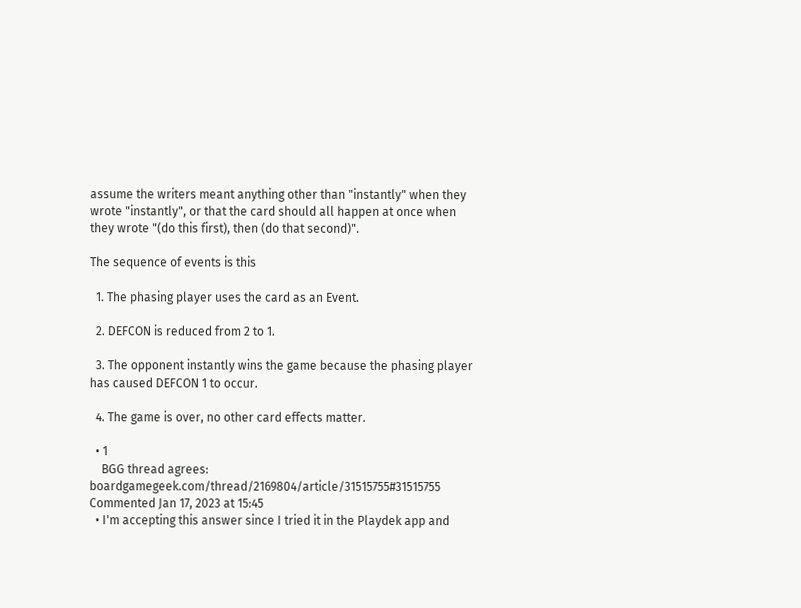assume the writers meant anything other than "instantly" when they wrote "instantly", or that the card should all happen at once when they wrote "(do this first), then (do that second)".

The sequence of events is this

  1. The phasing player uses the card as an Event.

  2. DEFCON is reduced from 2 to 1.

  3. The opponent instantly wins the game because the phasing player has caused DEFCON 1 to occur.

  4. The game is over, no other card effects matter.

  • 1
    BGG thread agrees: boardgamegeek.com/thread/2169804/article/31515755#31515755 Commented Jan 17, 2023 at 15:45
  • I'm accepting this answer since I tried it in the Playdek app and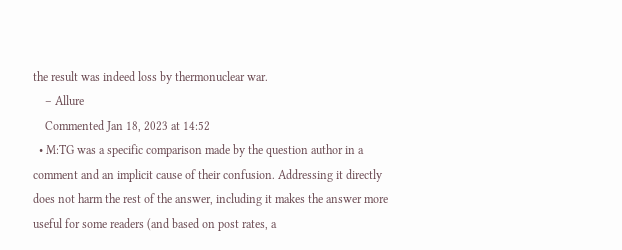the result was indeed loss by thermonuclear war.
    – Allure
    Commented Jan 18, 2023 at 14:52
  • M:TG was a specific comparison made by the question author in a comment and an implicit cause of their confusion. Addressing it directly does not harm the rest of the answer, including it makes the answer more useful for some readers (and based on post rates, a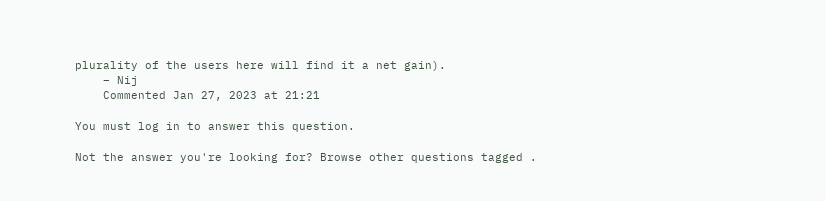plurality of the users here will find it a net gain).
    – Nij
    Commented Jan 27, 2023 at 21:21

You must log in to answer this question.

Not the answer you're looking for? Browse other questions tagged .